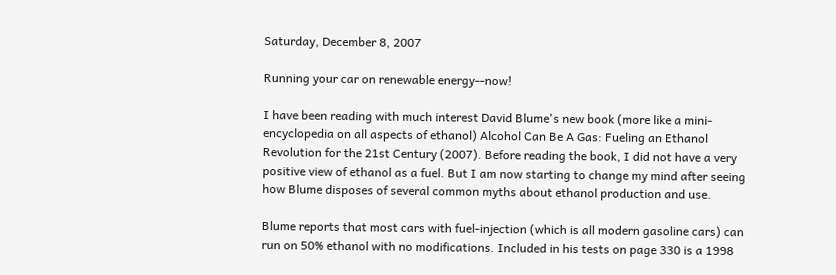Saturday, December 8, 2007

Running your car on renewable energy--now!

I have been reading with much interest David Blume's new book (more like a mini-encyclopedia on all aspects of ethanol) Alcohol Can Be A Gas: Fueling an Ethanol Revolution for the 21st Century (2007). Before reading the book, I did not have a very positive view of ethanol as a fuel. But I am now starting to change my mind after seeing how Blume disposes of several common myths about ethanol production and use.

Blume reports that most cars with fuel-injection (which is all modern gasoline cars) can run on 50% ethanol with no modifications. Included in his tests on page 330 is a 1998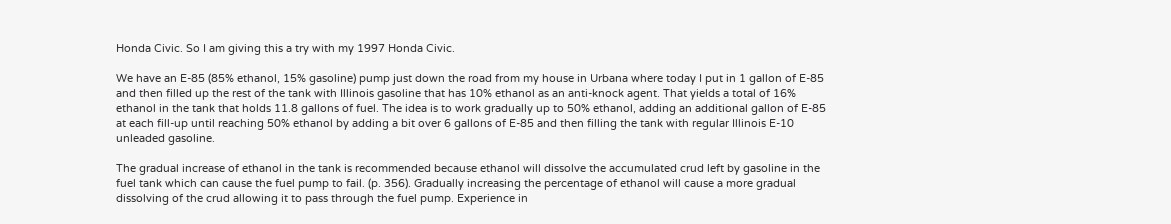Honda Civic. So I am giving this a try with my 1997 Honda Civic.

We have an E-85 (85% ethanol, 15% gasoline) pump just down the road from my house in Urbana where today I put in 1 gallon of E-85 and then filled up the rest of the tank with Illinois gasoline that has 10% ethanol as an anti-knock agent. That yields a total of 16% ethanol in the tank that holds 11.8 gallons of fuel. The idea is to work gradually up to 50% ethanol, adding an additional gallon of E-85 at each fill-up until reaching 50% ethanol by adding a bit over 6 gallons of E-85 and then filling the tank with regular Illinois E-10 unleaded gasoline.

The gradual increase of ethanol in the tank is recommended because ethanol will dissolve the accumulated crud left by gasoline in the fuel tank which can cause the fuel pump to fail. (p. 356). Gradually increasing the percentage of ethanol will cause a more gradual dissolving of the crud allowing it to pass through the fuel pump. Experience in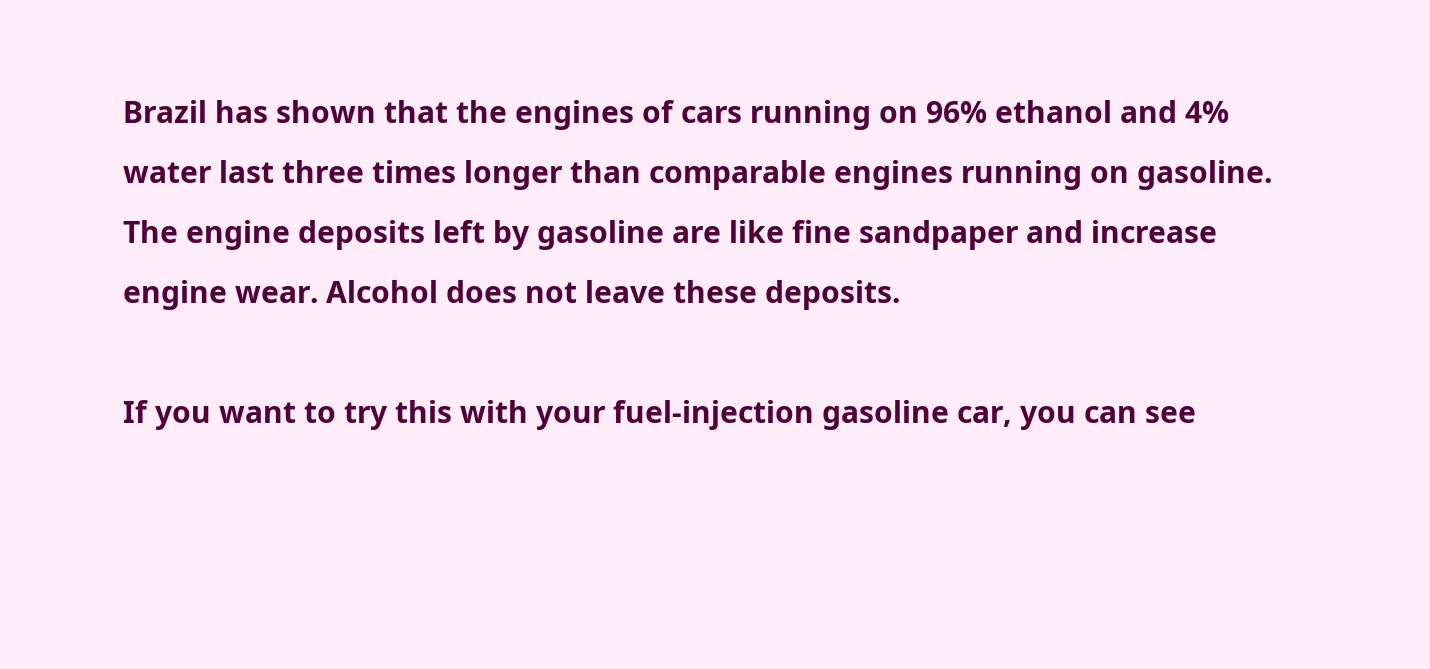Brazil has shown that the engines of cars running on 96% ethanol and 4% water last three times longer than comparable engines running on gasoline. The engine deposits left by gasoline are like fine sandpaper and increase engine wear. Alcohol does not leave these deposits.

If you want to try this with your fuel-injection gasoline car, you can see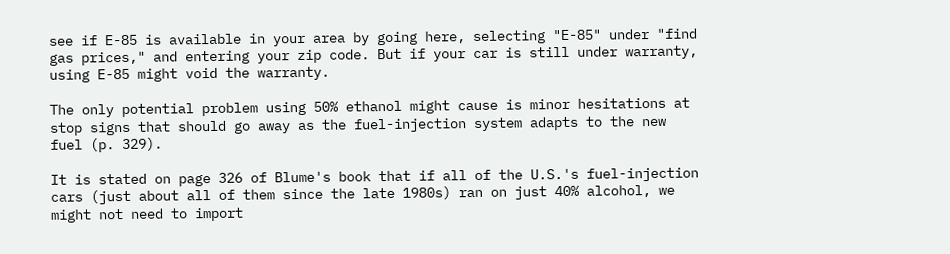see if E-85 is available in your area by going here, selecting "E-85" under "find gas prices," and entering your zip code. But if your car is still under warranty, using E-85 might void the warranty.

The only potential problem using 50% ethanol might cause is minor hesitations at stop signs that should go away as the fuel-injection system adapts to the new fuel (p. 329).

It is stated on page 326 of Blume's book that if all of the U.S.'s fuel-injection cars (just about all of them since the late 1980s) ran on just 40% alcohol, we might not need to import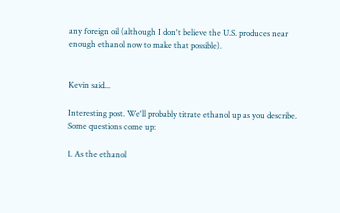any foreign oil (although I don't believe the U.S. produces near enough ethanol now to make that possible).


Kevin said...

Interesting post. We'll probably titrate ethanol up as you describe. Some questions come up:

1. As the ethanol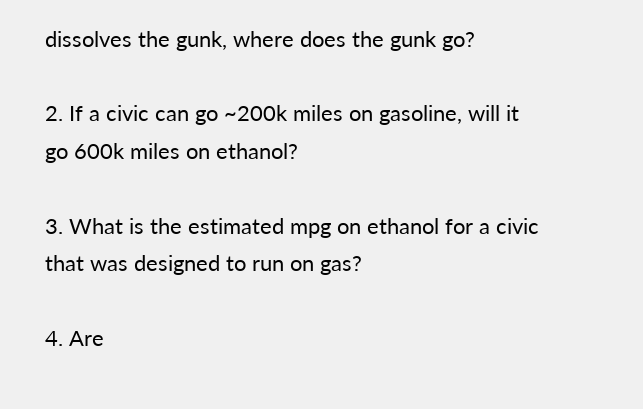dissolves the gunk, where does the gunk go?

2. If a civic can go ~200k miles on gasoline, will it go 600k miles on ethanol?

3. What is the estimated mpg on ethanol for a civic that was designed to run on gas?

4. Are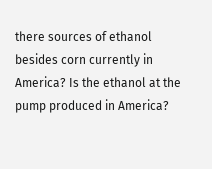there sources of ethanol besides corn currently in America? Is the ethanol at the pump produced in America?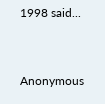1998 said...


Anonymous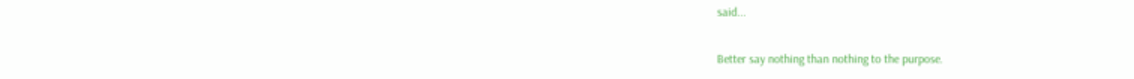said...

Better say nothing than nothing to the purpose.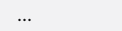...